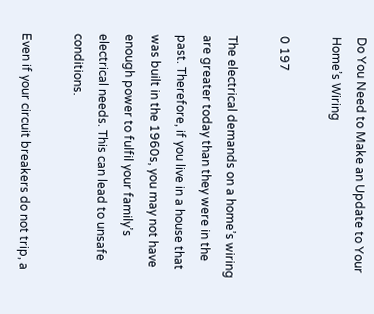Do You Need to Make an Update to Your Home’s Wiring

0 197

The electrical demands on a home’s wiring are greater today than they were in the past. Therefore, if you live in a house that was built in the 1960s, you may not have enough power to fulfil your family’s electrical needs. This can lead to unsafe conditions.

Even if your circuit breakers do not trip, a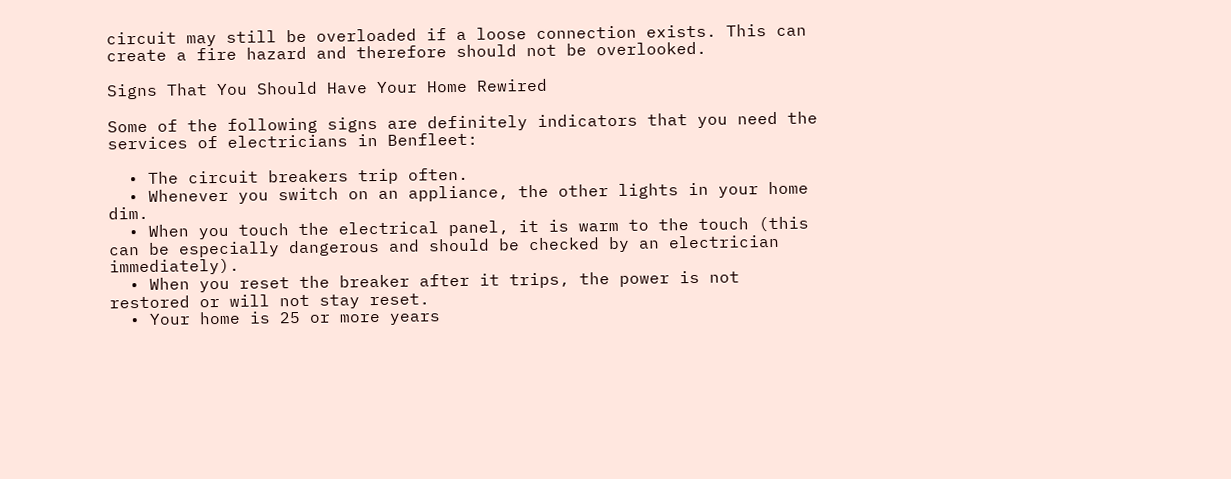circuit may still be overloaded if a loose connection exists. This can create a fire hazard and therefore should not be overlooked.

Signs That You Should Have Your Home Rewired

Some of the following signs are definitely indicators that you need the services of electricians in Benfleet:

  • The circuit breakers trip often.
  • Whenever you switch on an appliance, the other lights in your home dim.
  • When you touch the electrical panel, it is warm to the touch (this can be especially dangerous and should be checked by an electrician immediately).
  • When you reset the breaker after it trips, the power is not restored or will not stay reset.
  • Your home is 25 or more years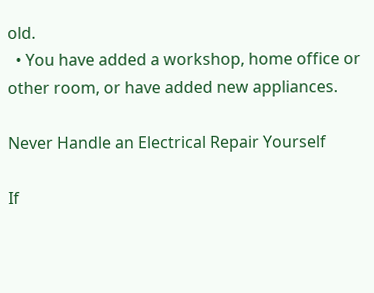old.
  • You have added a workshop, home office or other room, or have added new appliances.

Never Handle an Electrical Repair Yourself

If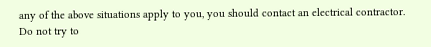any of the above situations apply to you, you should contact an electrical contractor. Do not try to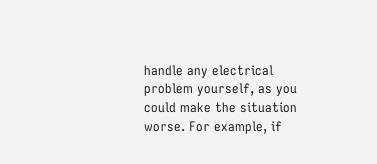handle any electrical problem yourself, as you could make the situation worse. For example, if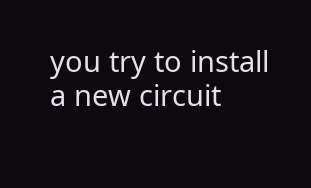you try to install a new circuit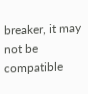breaker, it may not be compatible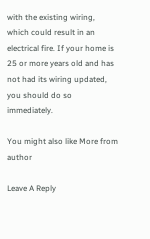with the existing wiring, which could result in an electrical fire. If your home is 25 or more years old and has not had its wiring updated, you should do so immediately.

You might also like More from author

Leave A Reply